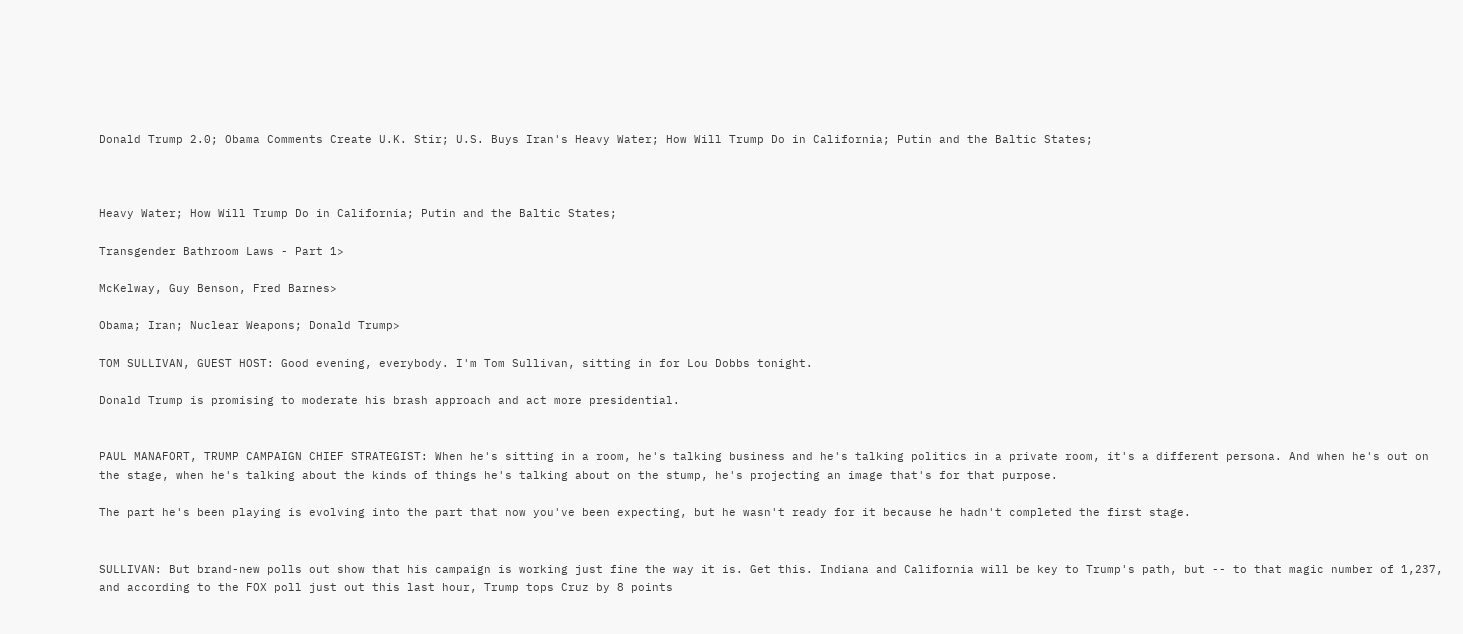Donald Trump 2.0; Obama Comments Create U.K. Stir; U.S. Buys Iran's Heavy Water; How Will Trump Do in California; Putin and the Baltic States;



Heavy Water; How Will Trump Do in California; Putin and the Baltic States;

Transgender Bathroom Laws - Part 1>

McKelway, Guy Benson, Fred Barnes>

Obama; Iran; Nuclear Weapons; Donald Trump>

TOM SULLIVAN, GUEST HOST: Good evening, everybody. I'm Tom Sullivan, sitting in for Lou Dobbs tonight.

Donald Trump is promising to moderate his brash approach and act more presidential.


PAUL MANAFORT, TRUMP CAMPAIGN CHIEF STRATEGIST: When he's sitting in a room, he's talking business and he's talking politics in a private room, it's a different persona. And when he's out on the stage, when he's talking about the kinds of things he's talking about on the stump, he's projecting an image that's for that purpose.

The part he's been playing is evolving into the part that now you've been expecting, but he wasn't ready for it because he hadn't completed the first stage.


SULLIVAN: But brand-new polls out show that his campaign is working just fine the way it is. Get this. Indiana and California will be key to Trump's path, but -- to that magic number of 1,237, and according to the FOX poll just out this last hour, Trump tops Cruz by 8 points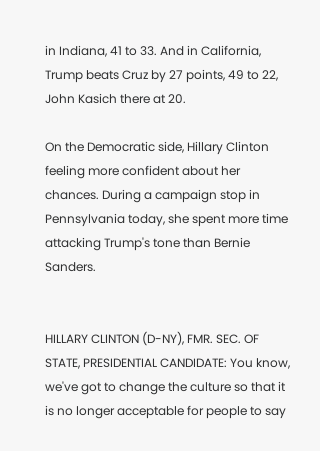in Indiana, 41 to 33. And in California, Trump beats Cruz by 27 points, 49 to 22, John Kasich there at 20.

On the Democratic side, Hillary Clinton feeling more confident about her chances. During a campaign stop in Pennsylvania today, she spent more time attacking Trump's tone than Bernie Sanders.


HILLARY CLINTON (D-NY), FMR. SEC. OF STATE, PRESIDENTIAL CANDIDATE: You know, we've got to change the culture so that it is no longer acceptable for people to say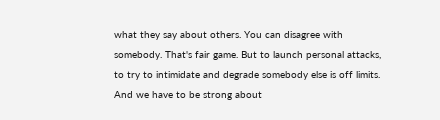what they say about others. You can disagree with somebody. That's fair game. But to launch personal attacks, to try to intimidate and degrade somebody else is off limits. And we have to be strong about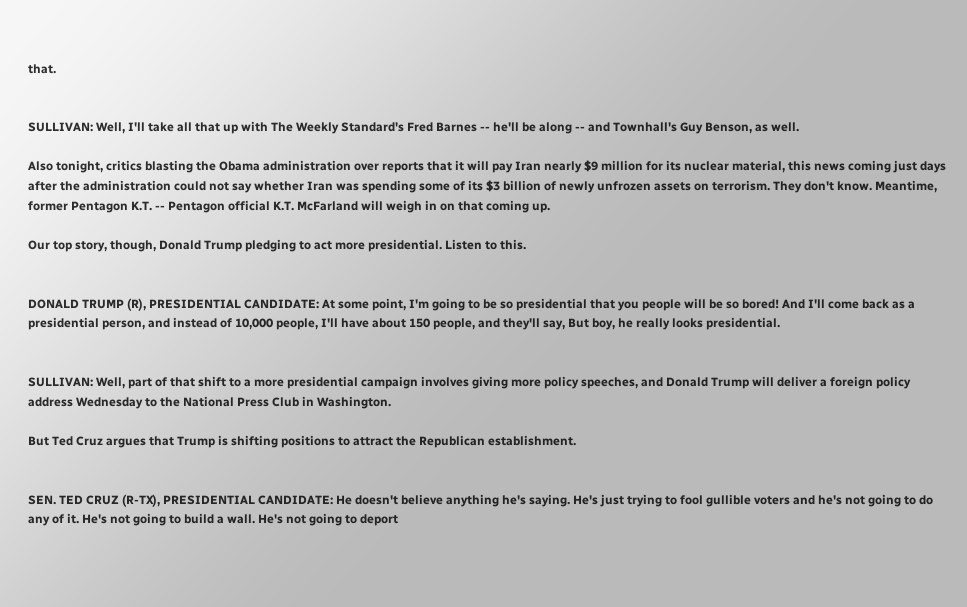that.


SULLIVAN: Well, I'll take all that up with The Weekly Standard's Fred Barnes -- he'll be along -- and Townhall's Guy Benson, as well.

Also tonight, critics blasting the Obama administration over reports that it will pay Iran nearly $9 million for its nuclear material, this news coming just days after the administration could not say whether Iran was spending some of its $3 billion of newly unfrozen assets on terrorism. They don't know. Meantime, former Pentagon K.T. -- Pentagon official K.T. McFarland will weigh in on that coming up.

Our top story, though, Donald Trump pledging to act more presidential. Listen to this.


DONALD TRUMP (R), PRESIDENTIAL CANDIDATE: At some point, I'm going to be so presidential that you people will be so bored! And I'll come back as a presidential person, and instead of 10,000 people, I'll have about 150 people, and they'll say, But boy, he really looks presidential.


SULLIVAN: Well, part of that shift to a more presidential campaign involves giving more policy speeches, and Donald Trump will deliver a foreign policy address Wednesday to the National Press Club in Washington.

But Ted Cruz argues that Trump is shifting positions to attract the Republican establishment.


SEN. TED CRUZ (R-TX), PRESIDENTIAL CANDIDATE: He doesn't believe anything he's saying. He's just trying to fool gullible voters and he's not going to do any of it. He's not going to build a wall. He's not going to deport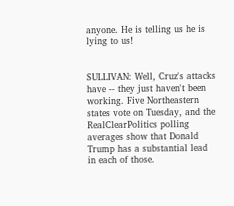anyone. He is telling us he is lying to us!


SULLIVAN: Well, Cruz's attacks have -- they just haven't been working. Five Northeastern states vote on Tuesday, and the RealClearPolitics polling averages show that Donald Trump has a substantial lead in each of those.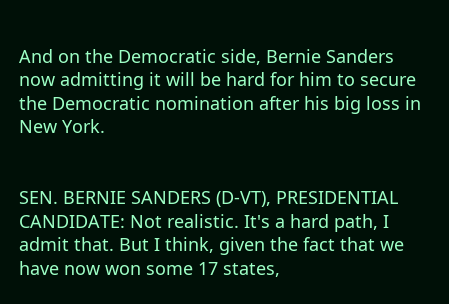And on the Democratic side, Bernie Sanders now admitting it will be hard for him to secure the Democratic nomination after his big loss in New York.


SEN. BERNIE SANDERS (D-VT), PRESIDENTIAL CANDIDATE: Not realistic. It's a hard path, I admit that. But I think, given the fact that we have now won some 17 states,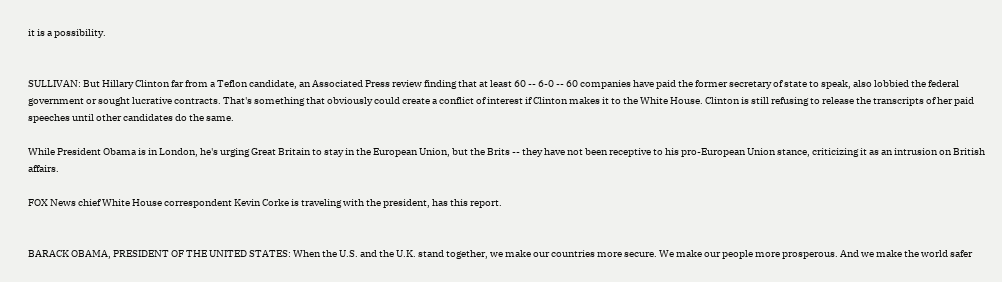it is a possibility.


SULLIVAN: But Hillary Clinton far from a Teflon candidate, an Associated Press review finding that at least 60 -- 6-0 -- 60 companies have paid the former secretary of state to speak, also lobbied the federal government or sought lucrative contracts. That's something that obviously could create a conflict of interest if Clinton makes it to the White House. Clinton is still refusing to release the transcripts of her paid speeches until other candidates do the same.

While President Obama is in London, he's urging Great Britain to stay in the European Union, but the Brits -- they have not been receptive to his pro-European Union stance, criticizing it as an intrusion on British affairs.

FOX News chief White House correspondent Kevin Corke is traveling with the president, has this report.


BARACK OBAMA, PRESIDENT OF THE UNITED STATES: When the U.S. and the U.K. stand together, we make our countries more secure. We make our people more prosperous. And we make the world safer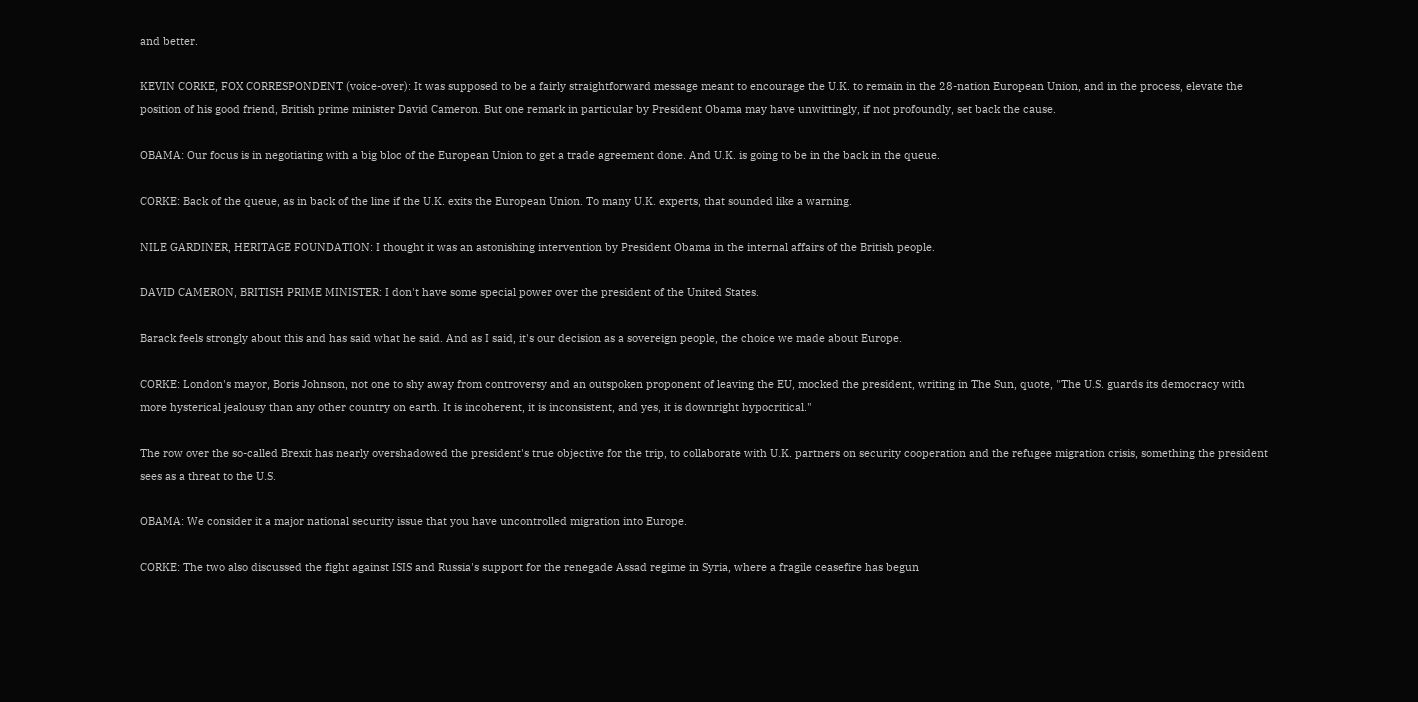and better.

KEVIN CORKE, FOX CORRESPONDENT (voice-over): It was supposed to be a fairly straightforward message meant to encourage the U.K. to remain in the 28-nation European Union, and in the process, elevate the position of his good friend, British prime minister David Cameron. But one remark in particular by President Obama may have unwittingly, if not profoundly, set back the cause.

OBAMA: Our focus is in negotiating with a big bloc of the European Union to get a trade agreement done. And U.K. is going to be in the back in the queue.

CORKE: Back of the queue, as in back of the line if the U.K. exits the European Union. To many U.K. experts, that sounded like a warning.

NILE GARDINER, HERITAGE FOUNDATION: I thought it was an astonishing intervention by President Obama in the internal affairs of the British people.

DAVID CAMERON, BRITISH PRIME MINISTER: I don't have some special power over the president of the United States.

Barack feels strongly about this and has said what he said. And as I said, it's our decision as a sovereign people, the choice we made about Europe.

CORKE: London's mayor, Boris Johnson, not one to shy away from controversy and an outspoken proponent of leaving the EU, mocked the president, writing in The Sun, quote, "The U.S. guards its democracy with more hysterical jealousy than any other country on earth. It is incoherent, it is inconsistent, and yes, it is downright hypocritical."

The row over the so-called Brexit has nearly overshadowed the president's true objective for the trip, to collaborate with U.K. partners on security cooperation and the refugee migration crisis, something the president sees as a threat to the U.S.

OBAMA: We consider it a major national security issue that you have uncontrolled migration into Europe.

CORKE: The two also discussed the fight against ISIS and Russia's support for the renegade Assad regime in Syria, where a fragile ceasefire has begun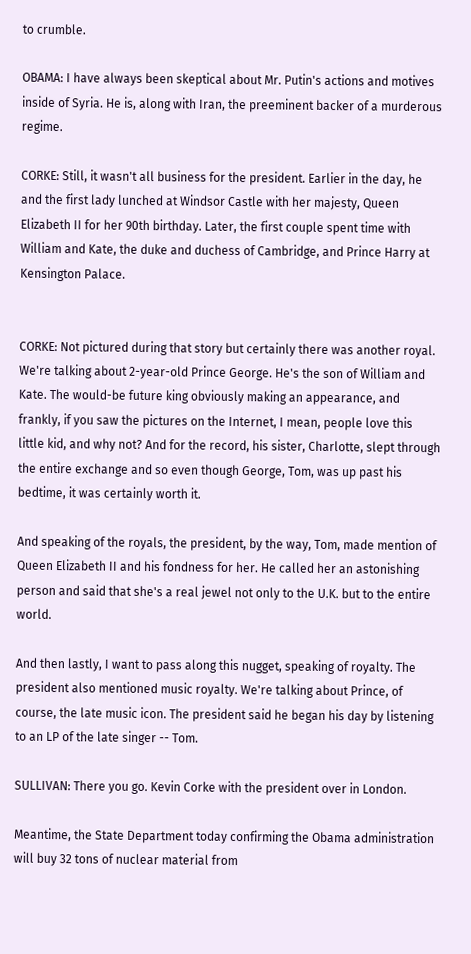to crumble.

OBAMA: I have always been skeptical about Mr. Putin's actions and motives inside of Syria. He is, along with Iran, the preeminent backer of a murderous regime.

CORKE: Still, it wasn't all business for the president. Earlier in the day, he and the first lady lunched at Windsor Castle with her majesty, Queen Elizabeth II for her 90th birthday. Later, the first couple spent time with William and Kate, the duke and duchess of Cambridge, and Prince Harry at Kensington Palace.


CORKE: Not pictured during that story but certainly there was another royal. We're talking about 2-year-old Prince George. He's the son of William and Kate. The would-be future king obviously making an appearance, and frankly, if you saw the pictures on the Internet, I mean, people love this little kid, and why not? And for the record, his sister, Charlotte, slept through the entire exchange and so even though George, Tom, was up past his bedtime, it was certainly worth it.

And speaking of the royals, the president, by the way, Tom, made mention of Queen Elizabeth II and his fondness for her. He called her an astonishing person and said that she's a real jewel not only to the U.K. but to the entire world.

And then lastly, I want to pass along this nugget, speaking of royalty. The president also mentioned music royalty. We're talking about Prince, of course, the late music icon. The president said he began his day by listening to an LP of the late singer -- Tom.

SULLIVAN: There you go. Kevin Corke with the president over in London.

Meantime, the State Department today confirming the Obama administration will buy 32 tons of nuclear material from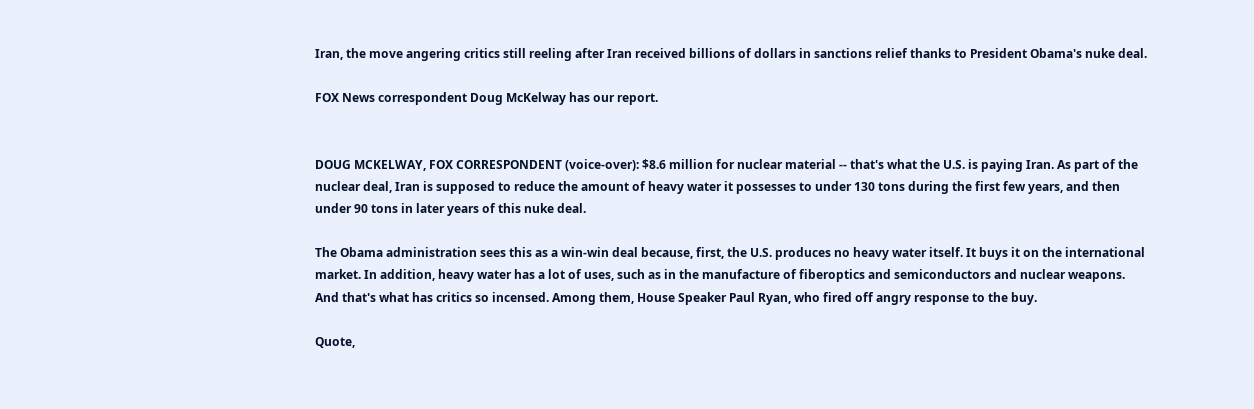Iran, the move angering critics still reeling after Iran received billions of dollars in sanctions relief thanks to President Obama's nuke deal.

FOX News correspondent Doug McKelway has our report.


DOUG MCKELWAY, FOX CORRESPONDENT (voice-over): $8.6 million for nuclear material -- that's what the U.S. is paying Iran. As part of the nuclear deal, Iran is supposed to reduce the amount of heavy water it possesses to under 130 tons during the first few years, and then under 90 tons in later years of this nuke deal.

The Obama administration sees this as a win-win deal because, first, the U.S. produces no heavy water itself. It buys it on the international market. In addition, heavy water has a lot of uses, such as in the manufacture of fiberoptics and semiconductors and nuclear weapons. And that's what has critics so incensed. Among them, House Speaker Paul Ryan, who fired off angry response to the buy.

Quote,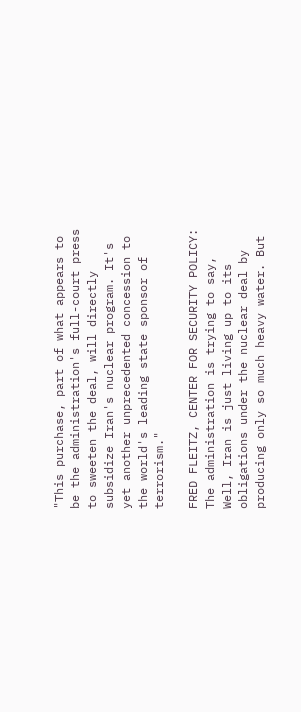"This purchase, part of what appears to be the administration's full-court press to sweeten the deal, will directly subsidize Iran's nuclear program. It's yet another unprecedented concession to the world's leading state sponsor of terrorism."

FRED FLEITZ, CENTER FOR SECURITY POLICY: The administration is trying to say, Well, Iran is just living up to its obligations under the nuclear deal by producing only so much heavy water. But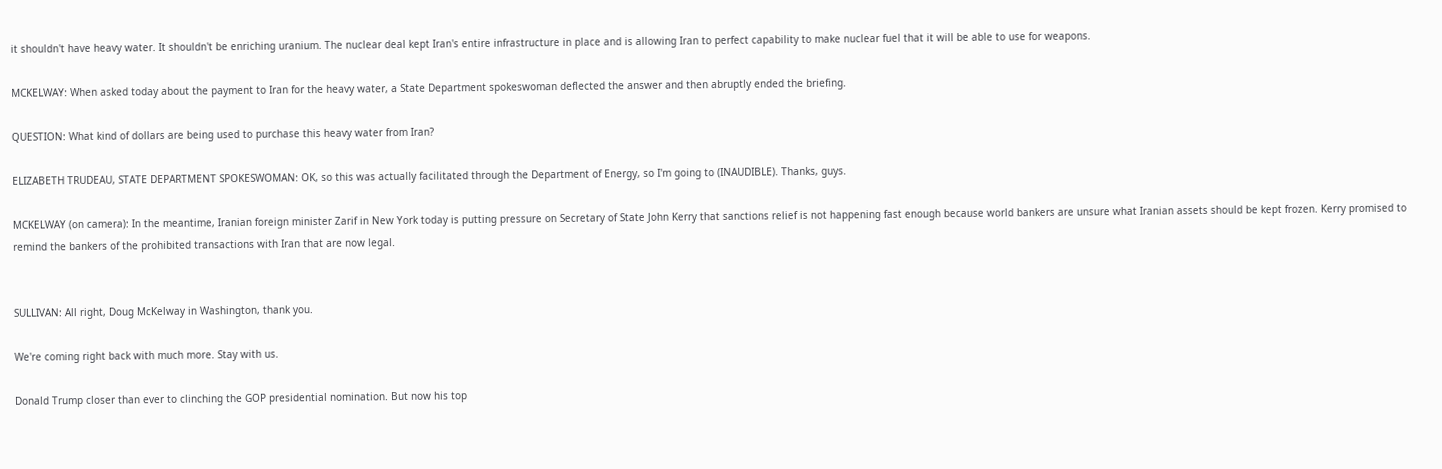it shouldn't have heavy water. It shouldn't be enriching uranium. The nuclear deal kept Iran's entire infrastructure in place and is allowing Iran to perfect capability to make nuclear fuel that it will be able to use for weapons.

MCKELWAY: When asked today about the payment to Iran for the heavy water, a State Department spokeswoman deflected the answer and then abruptly ended the briefing.

QUESTION: What kind of dollars are being used to purchase this heavy water from Iran?

ELIZABETH TRUDEAU, STATE DEPARTMENT SPOKESWOMAN: OK, so this was actually facilitated through the Department of Energy, so I'm going to (INAUDIBLE). Thanks, guys.

MCKELWAY (on camera): In the meantime, Iranian foreign minister Zarif in New York today is putting pressure on Secretary of State John Kerry that sanctions relief is not happening fast enough because world bankers are unsure what Iranian assets should be kept frozen. Kerry promised to remind the bankers of the prohibited transactions with Iran that are now legal.


SULLIVAN: All right, Doug McKelway in Washington, thank you.

We're coming right back with much more. Stay with us.

Donald Trump closer than ever to clinching the GOP presidential nomination. But now his top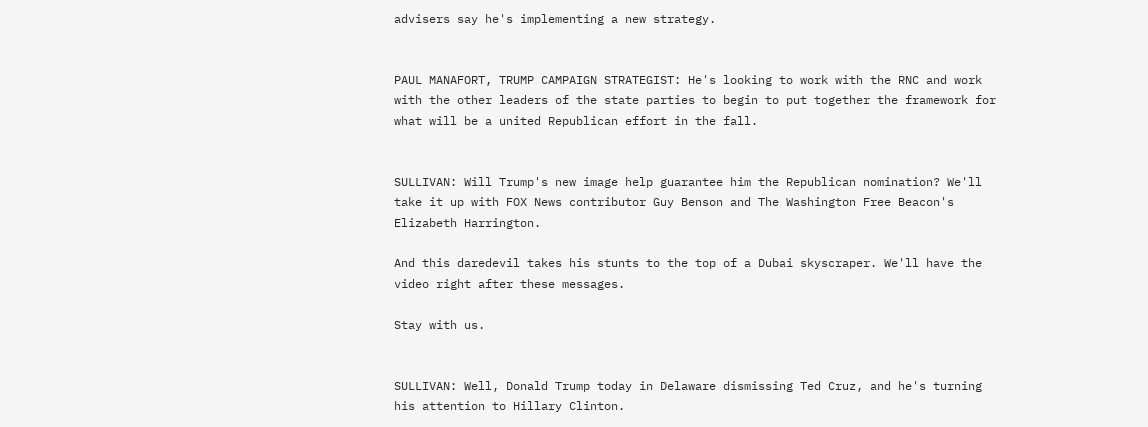advisers say he's implementing a new strategy.


PAUL MANAFORT, TRUMP CAMPAIGN STRATEGIST: He's looking to work with the RNC and work with the other leaders of the state parties to begin to put together the framework for what will be a united Republican effort in the fall.


SULLIVAN: Will Trump's new image help guarantee him the Republican nomination? We'll take it up with FOX News contributor Guy Benson and The Washington Free Beacon's Elizabeth Harrington.

And this daredevil takes his stunts to the top of a Dubai skyscraper. We'll have the video right after these messages.

Stay with us.


SULLIVAN: Well, Donald Trump today in Delaware dismissing Ted Cruz, and he's turning his attention to Hillary Clinton.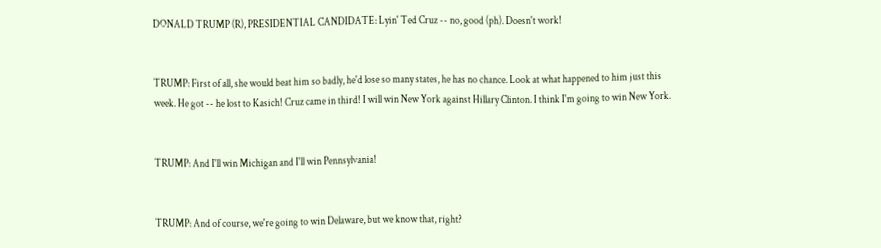DONALD TRUMP (R), PRESIDENTIAL CANDIDATE: Lyin' Ted Cruz -- no, good (ph). Doesn't work!


TRUMP: First of all, she would beat him so badly, he'd lose so many states, he has no chance. Look at what happened to him just this week. He got -- he lost to Kasich! Cruz came in third! I will win New York against Hillary Clinton. I think I'm going to win New York.


TRUMP: And I'll win Michigan and I'll win Pennsylvania!


TRUMP: And of course, we're going to win Delaware, but we know that, right?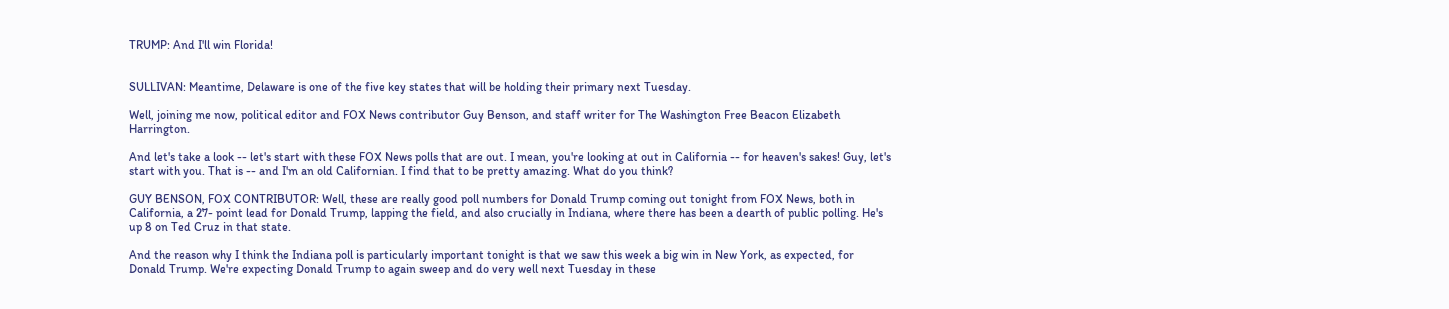TRUMP: And I'll win Florida!


SULLIVAN: Meantime, Delaware is one of the five key states that will be holding their primary next Tuesday.

Well, joining me now, political editor and FOX News contributor Guy Benson, and staff writer for The Washington Free Beacon Elizabeth Harrington.

And let's take a look -- let's start with these FOX News polls that are out. I mean, you're looking at out in California -- for heaven's sakes! Guy, let's start with you. That is -- and I'm an old Californian. I find that to be pretty amazing. What do you think?

GUY BENSON, FOX CONTRIBUTOR: Well, these are really good poll numbers for Donald Trump coming out tonight from FOX News, both in California, a 27- point lead for Donald Trump, lapping the field, and also crucially in Indiana, where there has been a dearth of public polling. He's up 8 on Ted Cruz in that state.

And the reason why I think the Indiana poll is particularly important tonight is that we saw this week a big win in New York, as expected, for Donald Trump. We're expecting Donald Trump to again sweep and do very well next Tuesday in these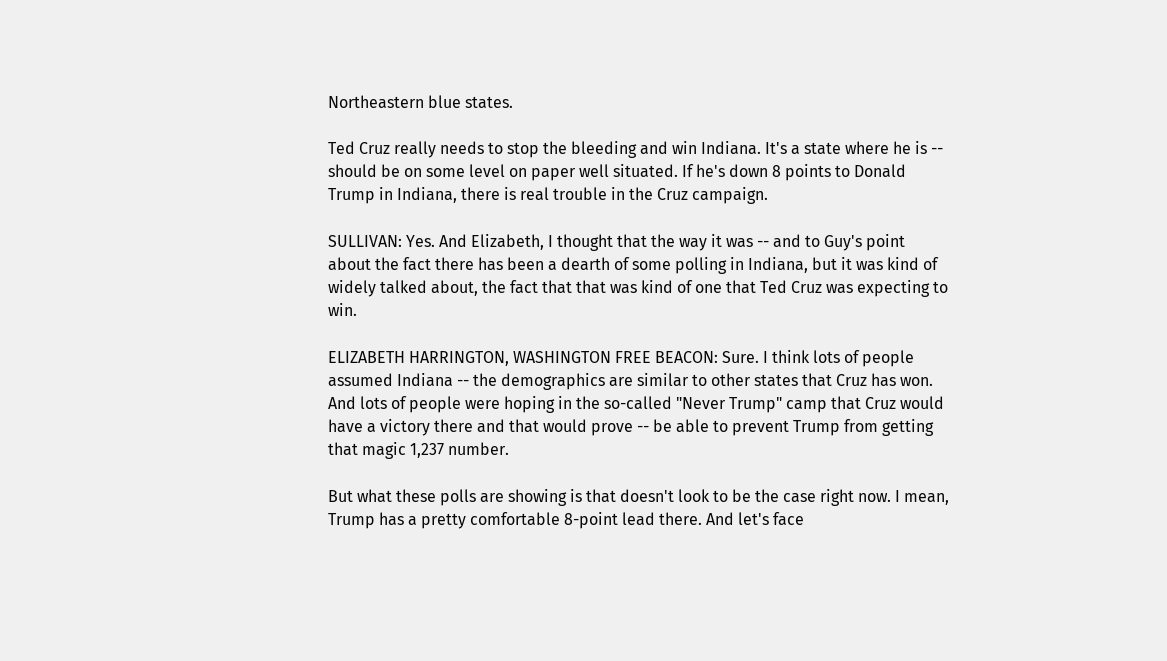Northeastern blue states.

Ted Cruz really needs to stop the bleeding and win Indiana. It's a state where he is -- should be on some level on paper well situated. If he's down 8 points to Donald Trump in Indiana, there is real trouble in the Cruz campaign.

SULLIVAN: Yes. And Elizabeth, I thought that the way it was -- and to Guy's point about the fact there has been a dearth of some polling in Indiana, but it was kind of widely talked about, the fact that that was kind of one that Ted Cruz was expecting to win.

ELIZABETH HARRINGTON, WASHINGTON FREE BEACON: Sure. I think lots of people assumed Indiana -- the demographics are similar to other states that Cruz has won. And lots of people were hoping in the so-called "Never Trump" camp that Cruz would have a victory there and that would prove -- be able to prevent Trump from getting that magic 1,237 number.

But what these polls are showing is that doesn't look to be the case right now. I mean, Trump has a pretty comfortable 8-point lead there. And let's face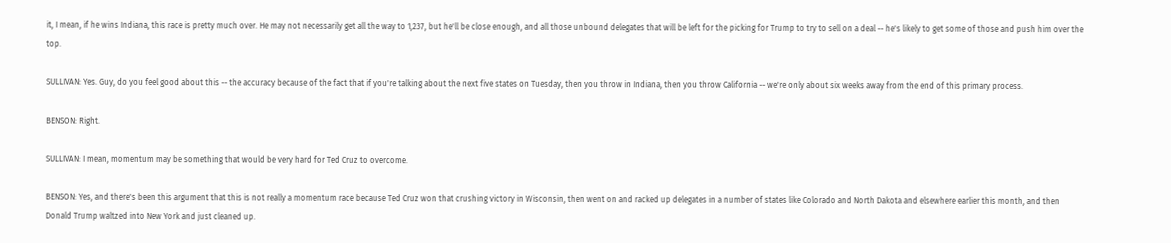it, I mean, if he wins Indiana, this race is pretty much over. He may not necessarily get all the way to 1,237, but he'll be close enough, and all those unbound delegates that will be left for the picking for Trump to try to sell on a deal -- he's likely to get some of those and push him over the top.

SULLIVAN: Yes. Guy, do you feel good about this -- the accuracy because of the fact that if you're talking about the next five states on Tuesday, then you throw in Indiana, then you throw California -- we're only about six weeks away from the end of this primary process.

BENSON: Right.

SULLIVAN: I mean, momentum may be something that would be very hard for Ted Cruz to overcome.

BENSON: Yes, and there's been this argument that this is not really a momentum race because Ted Cruz won that crushing victory in Wisconsin, then went on and racked up delegates in a number of states like Colorado and North Dakota and elsewhere earlier this month, and then Donald Trump waltzed into New York and just cleaned up.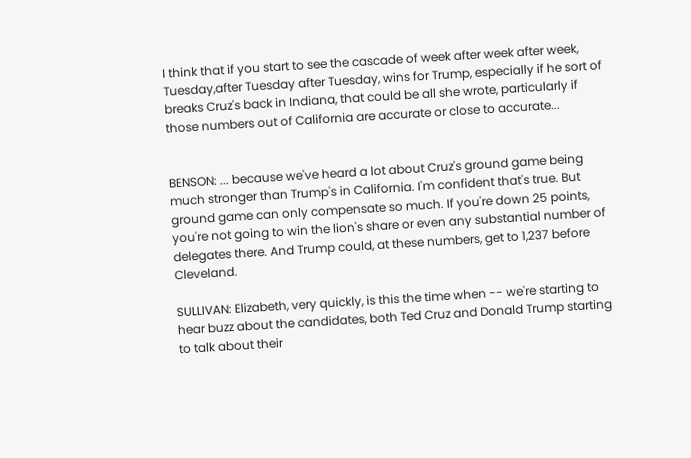I think that if you start to see the cascade of week after week after week, Tuesday,after Tuesday after Tuesday, wins for Trump, especially if he sort of breaks Cruz's back in Indiana, that could be all she wrote, particularly if those numbers out of California are accurate or close to accurate...


BENSON: ... because we've heard a lot about Cruz's ground game being much stronger than Trump's in California. I'm confident that's true. But ground game can only compensate so much. If you're down 25 points, you're not going to win the lion's share or even any substantial number of delegates there. And Trump could, at these numbers, get to 1,237 before Cleveland.

SULLIVAN: Elizabeth, very quickly, is this the time when -- we're starting to hear buzz about the candidates, both Ted Cruz and Donald Trump starting to talk about their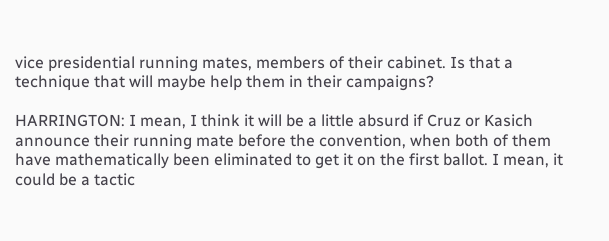vice presidential running mates, members of their cabinet. Is that a technique that will maybe help them in their campaigns?

HARRINGTON: I mean, I think it will be a little absurd if Cruz or Kasich announce their running mate before the convention, when both of them have mathematically been eliminated to get it on the first ballot. I mean, it could be a tactic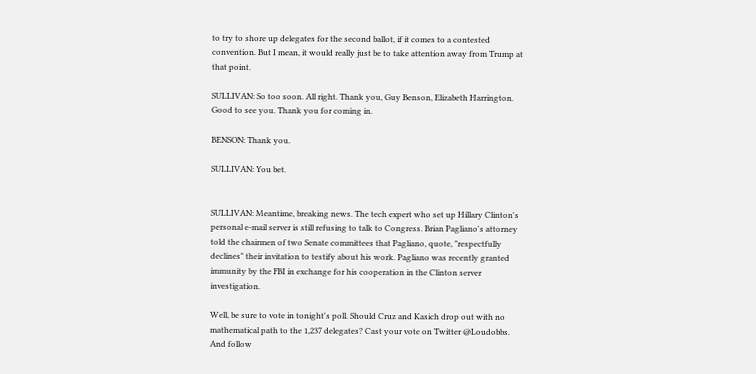to try to shore up delegates for the second ballot, if it comes to a contested convention. But I mean, it would really just be to take attention away from Trump at that point.

SULLIVAN: So too soon. All right. Thank you, Guy Benson, Elizabeth Harrington. Good to see you. Thank you for coming in.

BENSON: Thank you.

SULLIVAN: You bet.


SULLIVAN: Meantime, breaking news. The tech expert who set up Hillary Clinton's personal e-mail server is still refusing to talk to Congress. Brian Pagliano's attorney told the chairmen of two Senate committees that Pagliano, quote, "respectfully declines" their invitation to testify about his work. Pagliano was recently granted immunity by the FBI in exchange for his cooperation in the Clinton server investigation.

Well, be sure to vote in tonight's poll. Should Cruz and Kasich drop out with no mathematical path to the 1,237 delegates? Cast your vote on Twitter @Loudobbs. And follow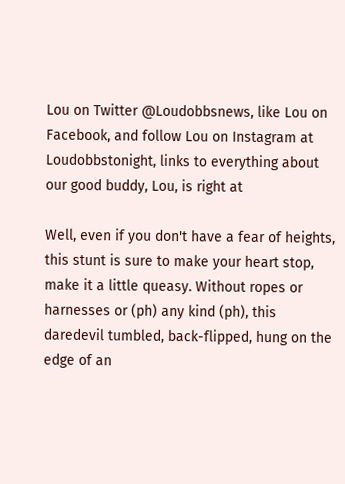Lou on Twitter @Loudobbsnews, like Lou on Facebook, and follow Lou on Instagram at Loudobbstonight, links to everything about our good buddy, Lou, is right at

Well, even if you don't have a fear of heights, this stunt is sure to make your heart stop, make it a little queasy. Without ropes or harnesses or (ph) any kind (ph), this daredevil tumbled, back-flipped, hung on the edge of an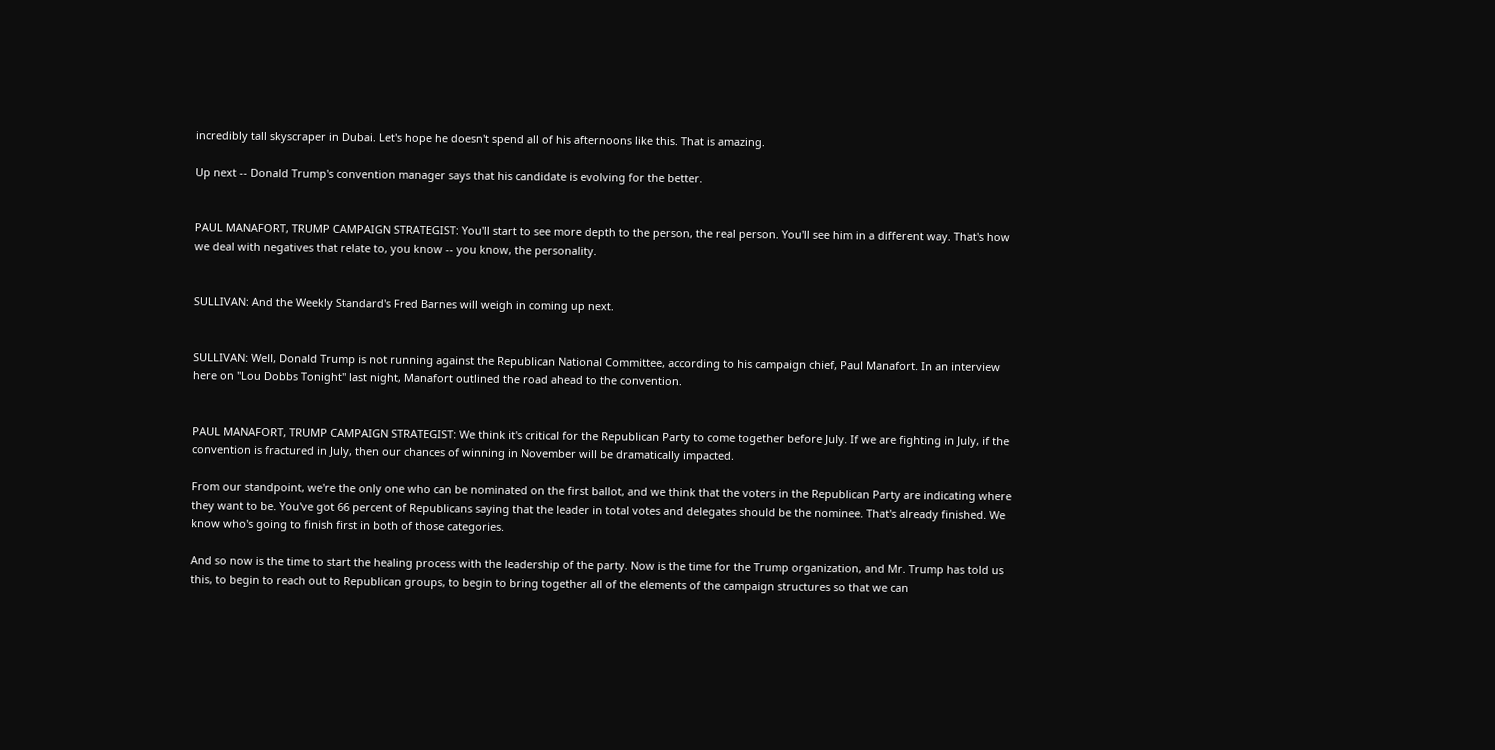incredibly tall skyscraper in Dubai. Let's hope he doesn't spend all of his afternoons like this. That is amazing.

Up next -- Donald Trump's convention manager says that his candidate is evolving for the better.


PAUL MANAFORT, TRUMP CAMPAIGN STRATEGIST: You'll start to see more depth to the person, the real person. You'll see him in a different way. That's how we deal with negatives that relate to, you know -- you know, the personality.


SULLIVAN: And the Weekly Standard's Fred Barnes will weigh in coming up next.


SULLIVAN: Well, Donald Trump is not running against the Republican National Committee, according to his campaign chief, Paul Manafort. In an interview here on "Lou Dobbs Tonight" last night, Manafort outlined the road ahead to the convention.


PAUL MANAFORT, TRUMP CAMPAIGN STRATEGIST: We think it's critical for the Republican Party to come together before July. If we are fighting in July, if the convention is fractured in July, then our chances of winning in November will be dramatically impacted.

From our standpoint, we're the only one who can be nominated on the first ballot, and we think that the voters in the Republican Party are indicating where they want to be. You've got 66 percent of Republicans saying that the leader in total votes and delegates should be the nominee. That's already finished. We know who's going to finish first in both of those categories.

And so now is the time to start the healing process with the leadership of the party. Now is the time for the Trump organization, and Mr. Trump has told us this, to begin to reach out to Republican groups, to begin to bring together all of the elements of the campaign structures so that we can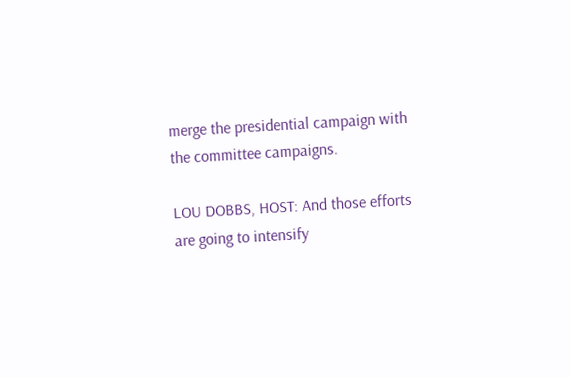merge the presidential campaign with the committee campaigns.

LOU DOBBS, HOST: And those efforts are going to intensify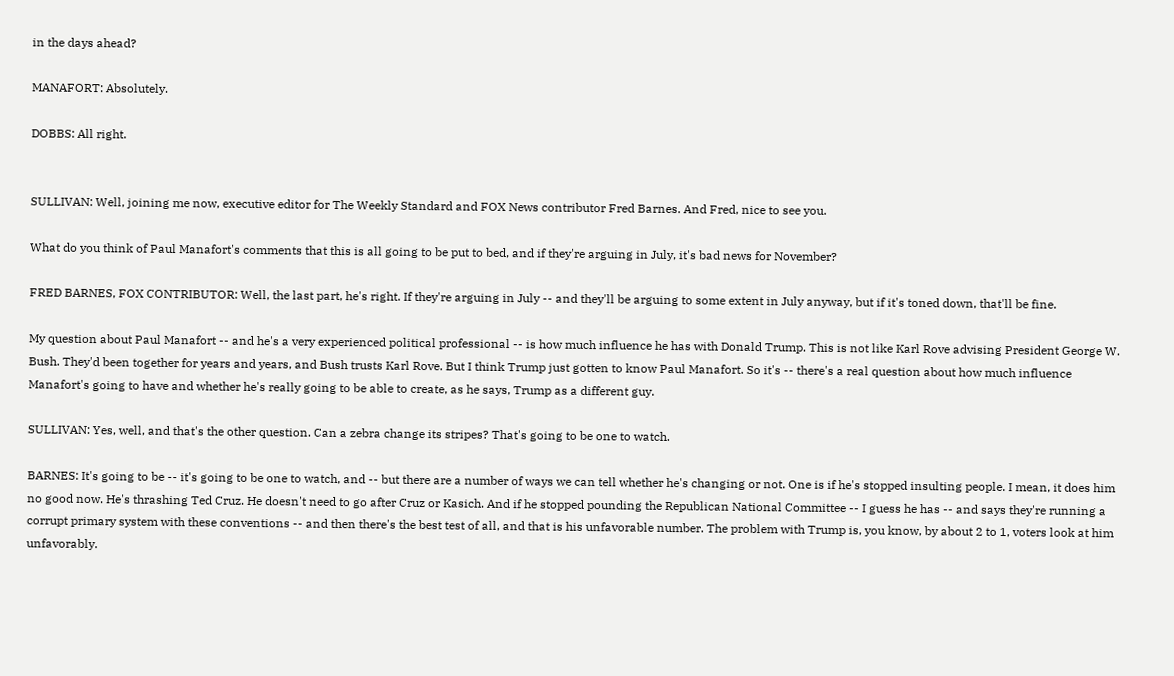in the days ahead?

MANAFORT: Absolutely.

DOBBS: All right.


SULLIVAN: Well, joining me now, executive editor for The Weekly Standard and FOX News contributor Fred Barnes. And Fred, nice to see you.

What do you think of Paul Manafort's comments that this is all going to be put to bed, and if they're arguing in July, it's bad news for November?

FRED BARNES, FOX CONTRIBUTOR: Well, the last part, he's right. If they're arguing in July -- and they'll be arguing to some extent in July anyway, but if it's toned down, that'll be fine.

My question about Paul Manafort -- and he's a very experienced political professional -- is how much influence he has with Donald Trump. This is not like Karl Rove advising President George W. Bush. They'd been together for years and years, and Bush trusts Karl Rove. But I think Trump just gotten to know Paul Manafort. So it's -- there's a real question about how much influence Manafort's going to have and whether he's really going to be able to create, as he says, Trump as a different guy.

SULLIVAN: Yes, well, and that's the other question. Can a zebra change its stripes? That's going to be one to watch.

BARNES: It's going to be -- it's going to be one to watch, and -- but there are a number of ways we can tell whether he's changing or not. One is if he's stopped insulting people. I mean, it does him no good now. He's thrashing Ted Cruz. He doesn't need to go after Cruz or Kasich. And if he stopped pounding the Republican National Committee -- I guess he has -- and says they're running a corrupt primary system with these conventions -- and then there's the best test of all, and that is his unfavorable number. The problem with Trump is, you know, by about 2 to 1, voters look at him unfavorably.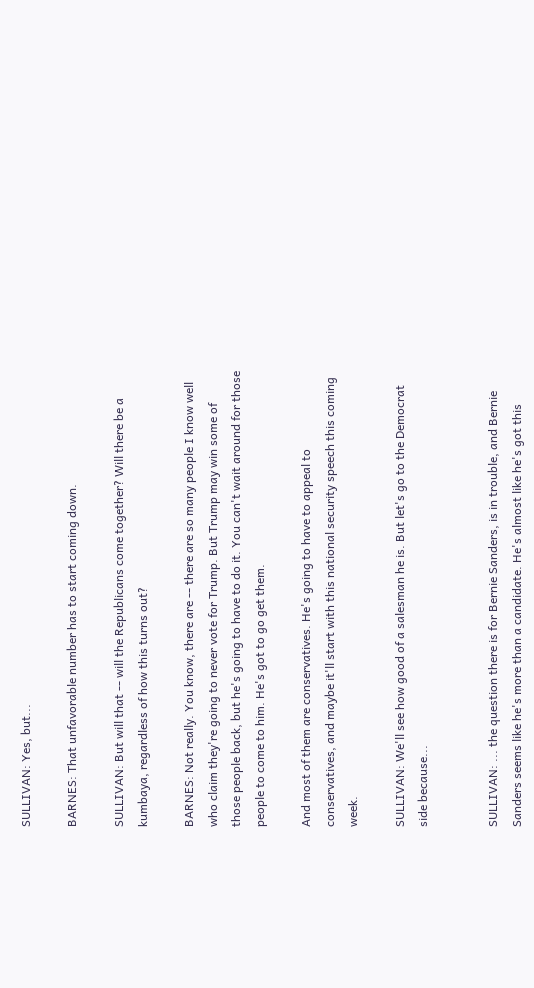SULLIVAN: Yes, but...

BARNES: That unfavorable number has to start coming down.

SULLIVAN: But will that -- will the Republicans come together? Will there be a kumbaya, regardless of how this turns out?

BARNES: Not really. You know, there are -- there are so many people I know well who claim they're going to never vote for Trump. But Trump may win some of those people back, but he's going to have to do it. You can't wait around for those people to come to him. He's got to go get them.

And most of them are conservatives. He's going to have to appeal to conservatives, and maybe it'll start with this national security speech this coming week.

SULLIVAN: We'll see how good of a salesman he is. But let's go to the Democrat side because...


SULLIVAN: ... the question there is for Bernie Sanders, is in trouble, and Bernie Sanders seems like he's more than a candidate. He's almost like he's got this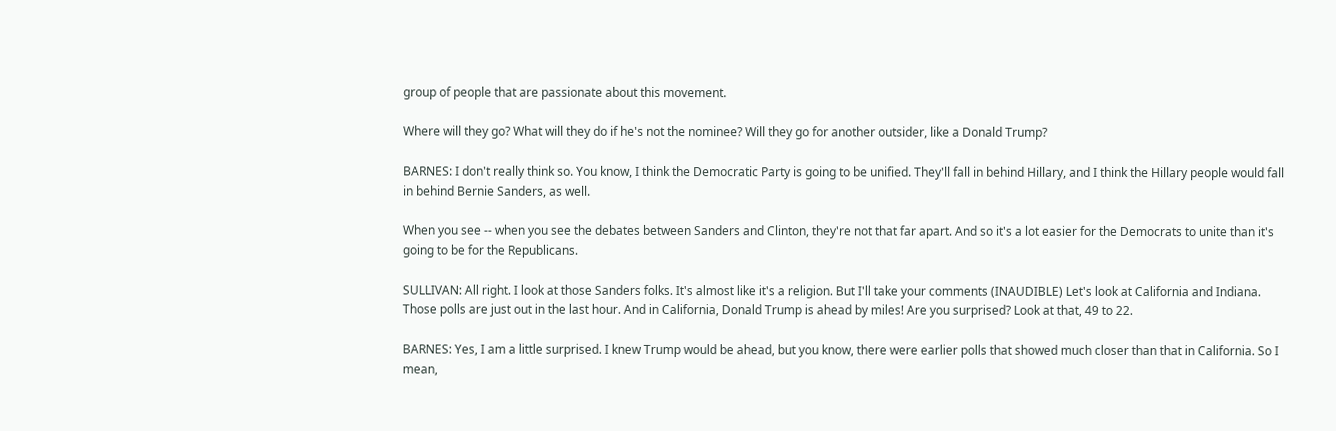group of people that are passionate about this movement.

Where will they go? What will they do if he's not the nominee? Will they go for another outsider, like a Donald Trump?

BARNES: I don't really think so. You know, I think the Democratic Party is going to be unified. They'll fall in behind Hillary, and I think the Hillary people would fall in behind Bernie Sanders, as well.

When you see -- when you see the debates between Sanders and Clinton, they're not that far apart. And so it's a lot easier for the Democrats to unite than it's going to be for the Republicans.

SULLIVAN: All right. I look at those Sanders folks. It's almost like it's a religion. But I'll take your comments (INAUDIBLE) Let's look at California and Indiana. Those polls are just out in the last hour. And in California, Donald Trump is ahead by miles! Are you surprised? Look at that, 49 to 22.

BARNES: Yes, I am a little surprised. I knew Trump would be ahead, but you know, there were earlier polls that showed much closer than that in California. So I mean,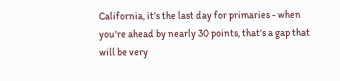California, it's the last day for primaries - when you're ahead by nearly 30 points, that's a gap that will be very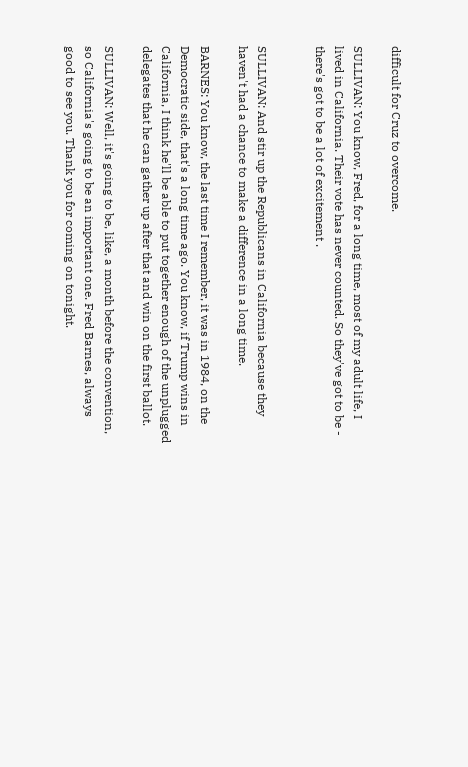difficult for Cruz to overcome.

SULLIVAN: You know, Fred, for a long time, most of my adult life, I lived in California. Their vote has never counted. So they've got to be - there's got to be a lot of excitement .


SULLIVAN: And stir up the Republicans in California because they haven't had a chance to make a difference in a long time.

BARNES: You know, the last time I remember, it was in 1984, on the Democratic side, that's a long time ago. You know, if Trump wins in California, I think he'll be able to put together enough of the unplugged delegates that he can gather up after that and win on the first ballot.

SULLIVAN: Well, it's going to be, like, a month before the convention, so California's going to be an important one. Fred Barnes, always good to see you. Thank you for coming on tonight.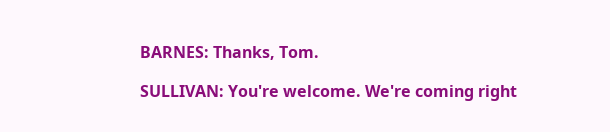BARNES: Thanks, Tom.

SULLIVAN: You're welcome. We're coming right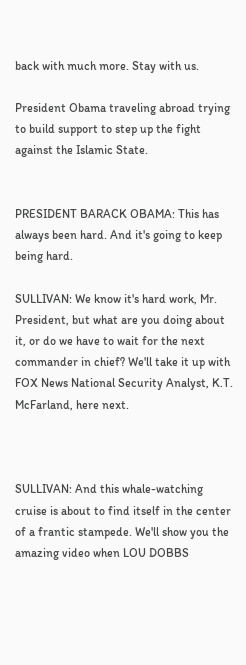back with much more. Stay with us.

President Obama traveling abroad trying to build support to step up the fight against the Islamic State.


PRESIDENT BARACK OBAMA: This has always been hard. And it's going to keep being hard.

SULLIVAN: We know it's hard work, Mr. President, but what are you doing about it, or do we have to wait for the next commander in chief? We'll take it up with FOX News National Security Analyst, K.T. McFarland, here next.



SULLIVAN: And this whale-watching cruise is about to find itself in the center of a frantic stampede. We'll show you the amazing video when LOU DOBBS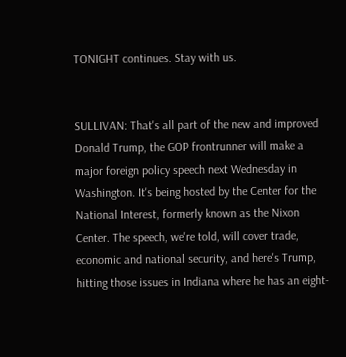TONIGHT continues. Stay with us.


SULLIVAN: That's all part of the new and improved Donald Trump, the GOP frontrunner will make a major foreign policy speech next Wednesday in Washington. It's being hosted by the Center for the National Interest, formerly known as the Nixon Center. The speech, we're told, will cover trade, economic and national security, and here's Trump, hitting those issues in Indiana where he has an eight-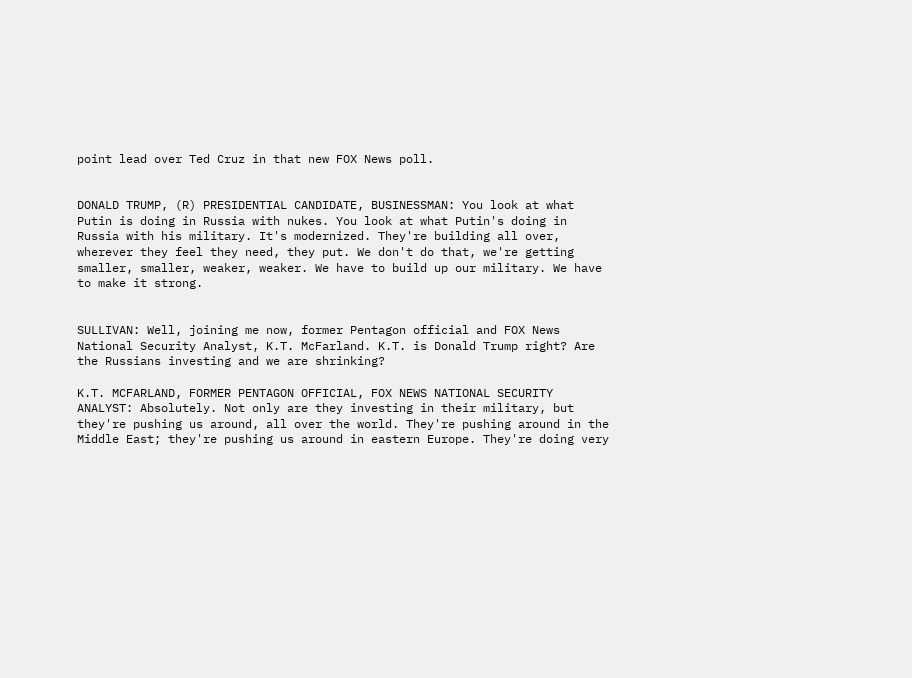point lead over Ted Cruz in that new FOX News poll.


DONALD TRUMP, (R) PRESIDENTIAL CANDIDATE, BUSINESSMAN: You look at what Putin is doing in Russia with nukes. You look at what Putin's doing in Russia with his military. It's modernized. They're building all over, wherever they feel they need, they put. We don't do that, we're getting smaller, smaller, weaker, weaker. We have to build up our military. We have to make it strong.


SULLIVAN: Well, joining me now, former Pentagon official and FOX News National Security Analyst, K.T. McFarland. K.T. is Donald Trump right? Are the Russians investing and we are shrinking?

K.T. MCFARLAND, FORMER PENTAGON OFFICIAL, FOX NEWS NATIONAL SECURITY ANALYST: Absolutely. Not only are they investing in their military, but they're pushing us around, all over the world. They're pushing around in the Middle East; they're pushing us around in eastern Europe. They're doing very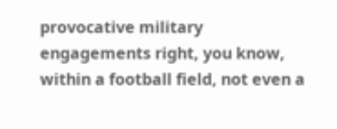provocative military engagements right, you know, within a football field, not even a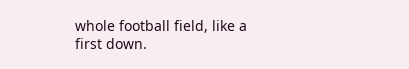whole football field, like a first down.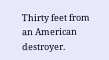Thirty feet from an American destroyer.